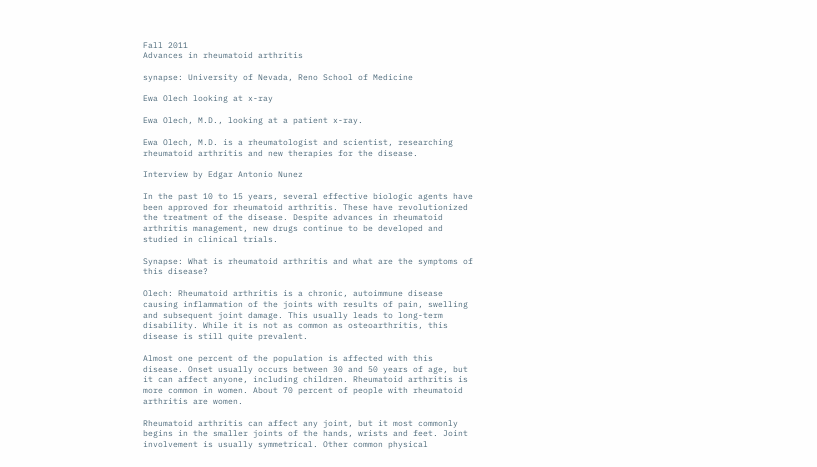Fall 2011
Advances in rheumatoid arthritis

synapse: University of Nevada, Reno School of Medicine

Ewa Olech looking at x-ray

Ewa Olech, M.D., looking at a patient x-ray.

Ewa Olech, M.D. is a rheumatologist and scientist, researching rheumatoid arthritis and new therapies for the disease.

Interview by Edgar Antonio Nunez

In the past 10 to 15 years, several effective biologic agents have been approved for rheumatoid arthritis. These have revolutionized the treatment of the disease. Despite advances in rheumatoid arthritis management, new drugs continue to be developed and studied in clinical trials.

Synapse: What is rheumatoid arthritis and what are the symptoms of this disease?

Olech: Rheumatoid arthritis is a chronic, autoimmune disease causing inflammation of the joints with results of pain, swelling and subsequent joint damage. This usually leads to long-term disability. While it is not as common as osteoarthritis, this disease is still quite prevalent.

Almost one percent of the population is affected with this disease. Onset usually occurs between 30 and 50 years of age, but it can affect anyone, including children. Rheumatoid arthritis is more common in women. About 70 percent of people with rheumatoid arthritis are women.

Rheumatoid arthritis can affect any joint, but it most commonly begins in the smaller joints of the hands, wrists and feet. Joint involvement is usually symmetrical. Other common physical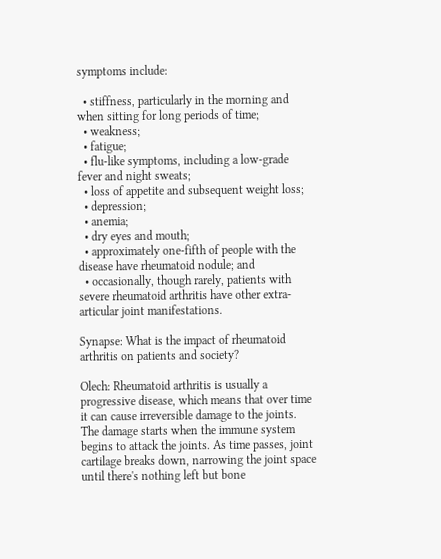symptoms include:

  • stiffness, particularly in the morning and when sitting for long periods of time;
  • weakness;
  • fatigue;
  • flu-like symptoms, including a low-grade fever and night sweats;
  • loss of appetite and subsequent weight loss;
  • depression;
  • anemia;
  • dry eyes and mouth;
  • approximately one-fifth of people with the disease have rheumatoid nodule; and
  • occasionally, though rarely, patients with severe rheumatoid arthritis have other extra-articular joint manifestations.

Synapse: What is the impact of rheumatoid arthritis on patients and society?

Olech: Rheumatoid arthritis is usually a progressive disease, which means that over time it can cause irreversible damage to the joints. The damage starts when the immune system begins to attack the joints. As time passes, joint cartilage breaks down, narrowing the joint space until there's nothing left but bone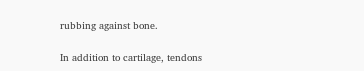rubbing against bone.

In addition to cartilage, tendons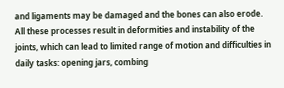and ligaments may be damaged and the bones can also erode. All these processes result in deformities and instability of the joints, which can lead to limited range of motion and difficulties in daily tasks: opening jars, combing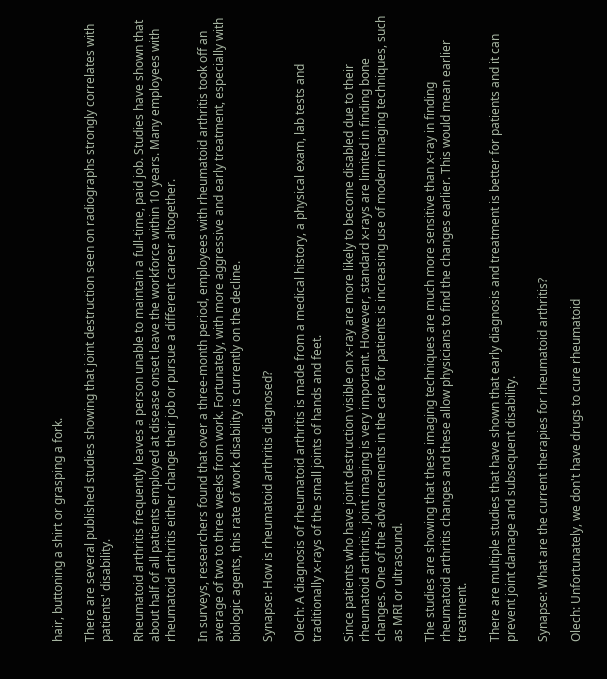hair, buttoning a shirt or grasping a fork.

There are several published studies showing that joint destruction seen on radiographs strongly correlates with patients' disability.

Rheumatoid arthritis frequently leaves a person unable to maintain a full-time, paid job. Studies have shown that about half of all patients employed at disease onset leave the workforce within 10 years. Many employees with rheumatoid arthritis either change their job or pursue a different career altogether.

In surveys, researchers found that over a three-month period, employees with rheumatoid arthritis took off an average of two to three weeks from work. Fortunately, with more aggressive and early treatment, especially with biologic agents, this rate of work disability is currently on the decline.

Synapse: How is rheumatoid arthritis diagnosed?

Olech: A diagnosis of rheumatoid arthritis is made from a medical history, a physical exam, lab tests and traditionally x-rays of the small joints of hands and feet.

Since patients who have joint destruction visible on x-ray are more likely to become disabled due to their rheumatoid arthritis, joint imaging is very important. However, standard x-rays are limited in finding bone changes. One of the advancements in the care for patients is increasing use of modern imaging techniques, such as MRI or ultrasound.

The studies are showing that these imaging techniques are much more sensitive than x-ray in finding rheumatoid arthritis changes and these allow physicians to find the changes earlier. This would mean earlier treatment.

There are multiple studies that have shown that early diagnosis and treatment is better for patients and it can prevent joint damage and subsequent disability.

Synapse: What are the current therapies for rheumatoid arthritis?

Olech: Unfortunately, we don't have drugs to cure rheumatoid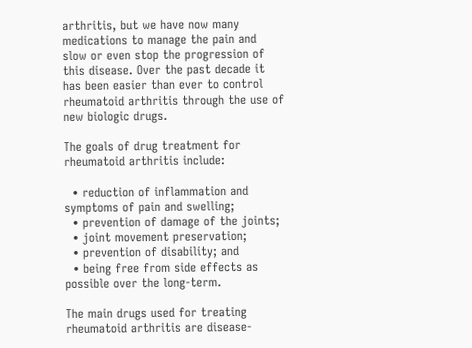arthritis, but we have now many medications to manage the pain and slow or even stop the progression of this disease. Over the past decade it has been easier than ever to control rheumatoid arthritis through the use of new biologic drugs.

The goals of drug treatment for rheumatoid arthritis include:

  • reduction of inflammation and symptoms of pain and swelling;
  • prevention of damage of the joints;
  • joint movement preservation;
  • prevention of disability; and
  • being free from side effects as possible over the long-term.

The main drugs used for treating rheumatoid arthritis are disease-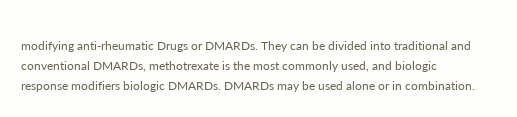modifying anti-rheumatic Drugs or DMARDs. They can be divided into traditional and conventional DMARDs, methotrexate is the most commonly used, and biologic response modifiers biologic DMARDs. DMARDs may be used alone or in combination.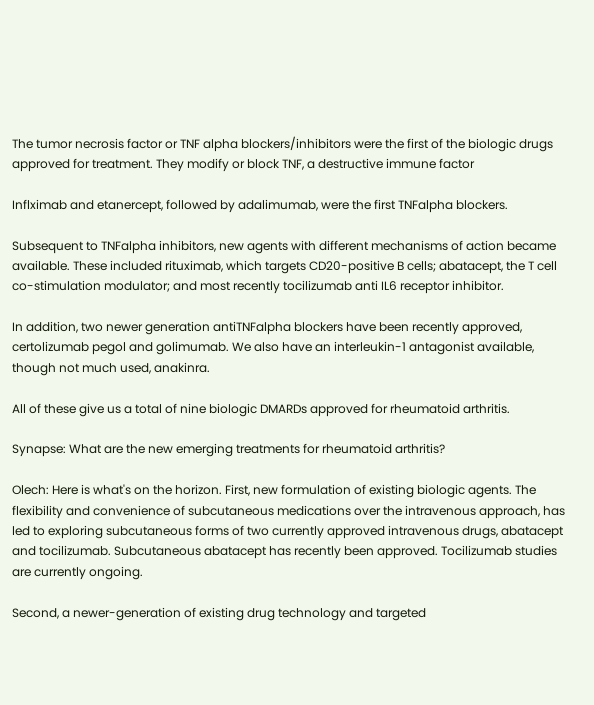The tumor necrosis factor or TNF alpha blockers/inhibitors were the first of the biologic drugs approved for treatment. They modify or block TNF, a destructive immune factor

Inflximab and etanercept, followed by adalimumab, were the first TNFalpha blockers.

Subsequent to TNFalpha inhibitors, new agents with different mechanisms of action became available. These included rituximab, which targets CD20-positive B cells; abatacept, the T cell co-stimulation modulator; and most recently tocilizumab anti IL6 receptor inhibitor.

In addition, two newer generation antiTNFalpha blockers have been recently approved, certolizumab pegol and golimumab. We also have an interleukin-1 antagonist available, though not much used, anakinra.

All of these give us a total of nine biologic DMARDs approved for rheumatoid arthritis.

Synapse: What are the new emerging treatments for rheumatoid arthritis?

Olech: Here is what's on the horizon. First, new formulation of existing biologic agents. The flexibility and convenience of subcutaneous medications over the intravenous approach, has led to exploring subcutaneous forms of two currently approved intravenous drugs, abatacept and tocilizumab. Subcutaneous abatacept has recently been approved. Tocilizumab studies are currently ongoing.

Second, a newer-generation of existing drug technology and targeted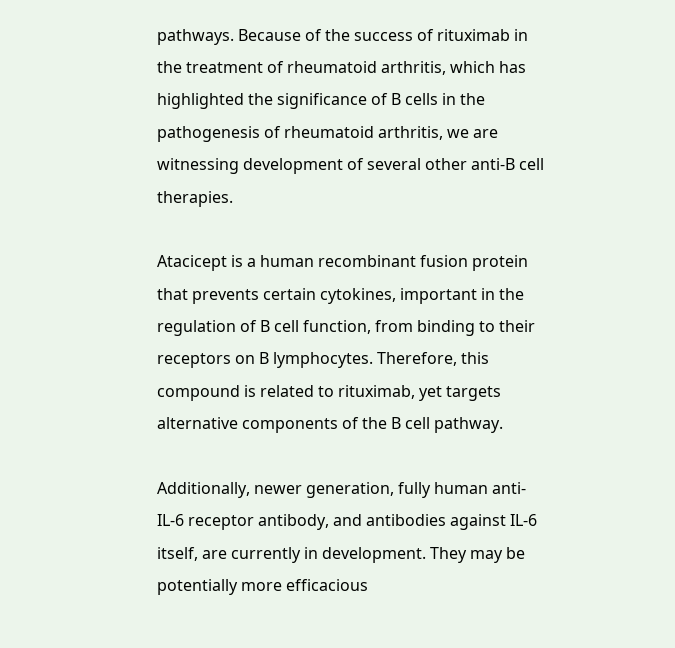pathways. Because of the success of rituximab in the treatment of rheumatoid arthritis, which has highlighted the significance of B cells in the pathogenesis of rheumatoid arthritis, we are witnessing development of several other anti-B cell therapies.

Atacicept is a human recombinant fusion protein that prevents certain cytokines, important in the regulation of B cell function, from binding to their receptors on B lymphocytes. Therefore, this compound is related to rituximab, yet targets alternative components of the B cell pathway.

Additionally, newer generation, fully human anti-IL-6 receptor antibody, and antibodies against IL-6 itself, are currently in development. They may be potentially more efficacious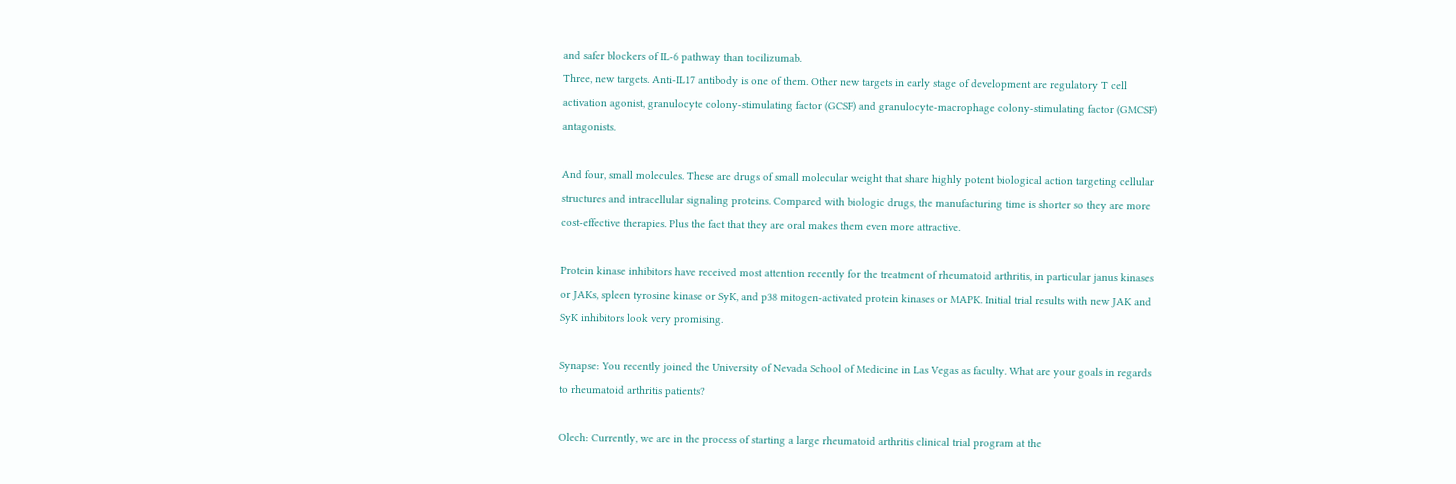and safer blockers of IL-6 pathway than tocilizumab.
Three, new targets. Anti-IL17 antibody is one of them. Other new targets in early stage of development are regulatory T cell activation agonist, granulocyte colony-stimulating factor (GCSF) and granulocyte-macrophage colony-stimulating factor (GMCSF) antagonists.

And four, small molecules. These are drugs of small molecular weight that share highly potent biological action targeting cellular structures and intracellular signaling proteins. Compared with biologic drugs, the manufacturing time is shorter so they are more cost-effective therapies. Plus the fact that they are oral makes them even more attractive.

Protein kinase inhibitors have received most attention recently for the treatment of rheumatoid arthritis, in particular janus kinases or JAKs, spleen tyrosine kinase or SyK, and p38 mitogen-activated protein kinases or MAPK. Initial trial results with new JAK and SyK inhibitors look very promising.

Synapse: You recently joined the University of Nevada School of Medicine in Las Vegas as faculty. What are your goals in regards to rheumatoid arthritis patients?

Olech: Currently, we are in the process of starting a large rheumatoid arthritis clinical trial program at the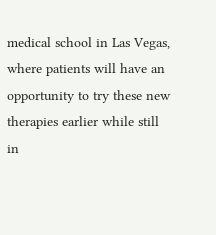medical school in Las Vegas, where patients will have an opportunity to try these new therapies earlier while still in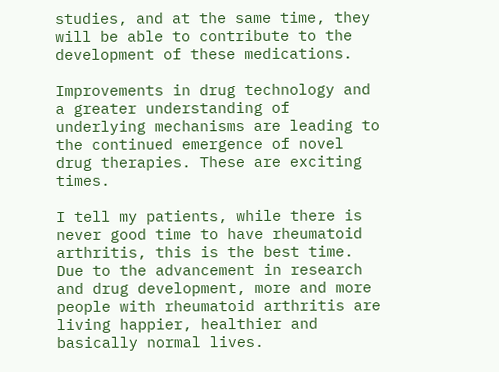studies, and at the same time, they will be able to contribute to the development of these medications.

Improvements in drug technology and a greater understanding of underlying mechanisms are leading to the continued emergence of novel drug therapies. These are exciting times.

I tell my patients, while there is never good time to have rheumatoid arthritis, this is the best time. Due to the advancement in research and drug development, more and more people with rheumatoid arthritis are living happier, healthier and basically normal lives.